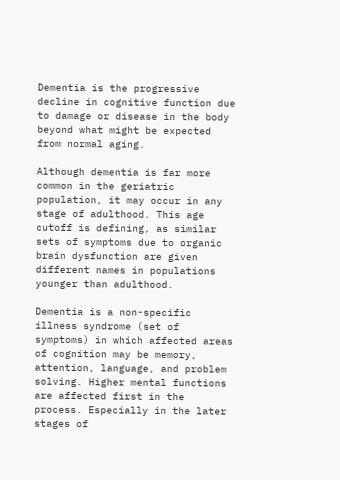Dementia is the progressive decline in cognitive function due to damage or disease in the body beyond what might be expected from normal aging.

Although dementia is far more common in the geriatric population, it may occur in any stage of adulthood. This age cutoff is defining, as similar sets of symptoms due to organic brain dysfunction are given different names in populations younger than adulthood.

Dementia is a non-specific illness syndrome (set of symptoms) in which affected areas of cognition may be memory, attention, language, and problem solving. Higher mental functions are affected first in the process. Especially in the later stages of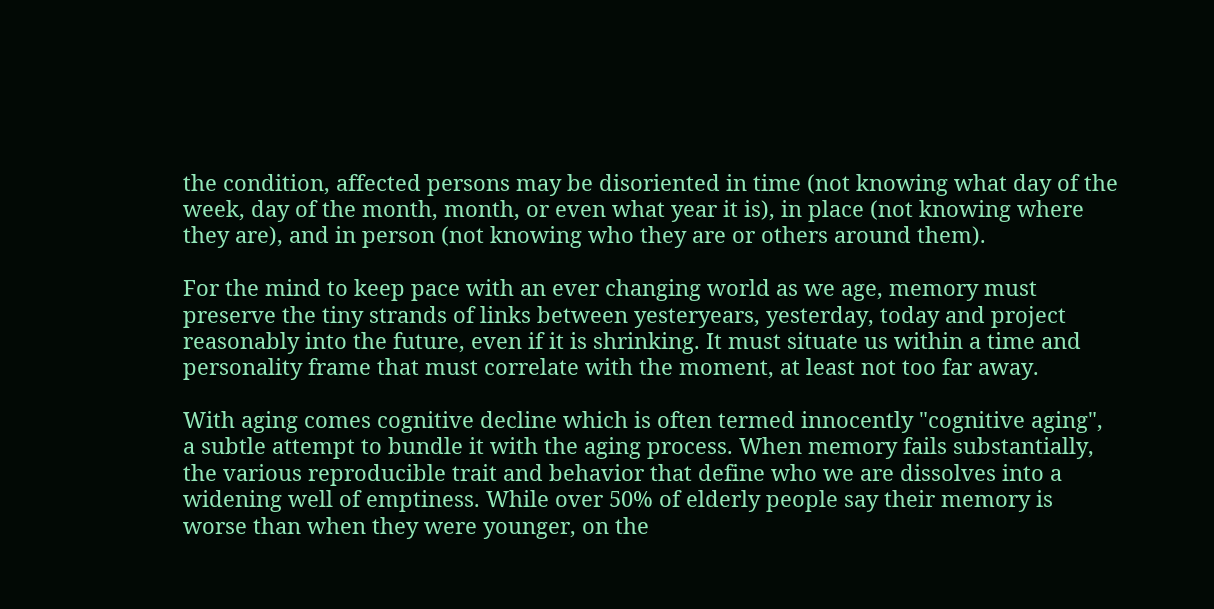the condition, affected persons may be disoriented in time (not knowing what day of the week, day of the month, month, or even what year it is), in place (not knowing where they are), and in person (not knowing who they are or others around them).

For the mind to keep pace with an ever changing world as we age, memory must preserve the tiny strands of links between yesteryears, yesterday, today and project reasonably into the future, even if it is shrinking. It must situate us within a time and personality frame that must correlate with the moment, at least not too far away.

With aging comes cognitive decline which is often termed innocently "cognitive aging", a subtle attempt to bundle it with the aging process. When memory fails substantially, the various reproducible trait and behavior that define who we are dissolves into a widening well of emptiness. While over 50% of elderly people say their memory is worse than when they were younger, on the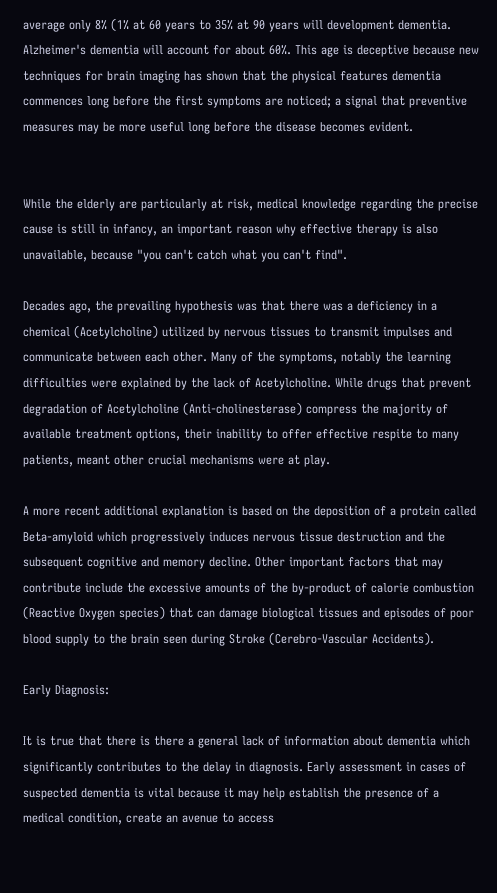average only 8% (1% at 60 years to 35% at 90 years will development dementia. Alzheimer's dementia will account for about 60%. This age is deceptive because new techniques for brain imaging has shown that the physical features dementia commences long before the first symptoms are noticed; a signal that preventive measures may be more useful long before the disease becomes evident.


While the elderly are particularly at risk, medical knowledge regarding the precise cause is still in infancy, an important reason why effective therapy is also unavailable, because "you can't catch what you can't find".

Decades ago, the prevailing hypothesis was that there was a deficiency in a chemical (Acetylcholine) utilized by nervous tissues to transmit impulses and communicate between each other. Many of the symptoms, notably the learning difficulties were explained by the lack of Acetylcholine. While drugs that prevent degradation of Acetylcholine (Anti-cholinesterase) compress the majority of available treatment options, their inability to offer effective respite to many patients, meant other crucial mechanisms were at play.

A more recent additional explanation is based on the deposition of a protein called Beta-amyloid which progressively induces nervous tissue destruction and the subsequent cognitive and memory decline. Other important factors that may contribute include the excessive amounts of the by-product of calorie combustion (Reactive Oxygen species) that can damage biological tissues and episodes of poor blood supply to the brain seen during Stroke (Cerebro-Vascular Accidents).

Early Diagnosis:

It is true that there is there a general lack of information about dementia which significantly contributes to the delay in diagnosis. Early assessment in cases of suspected dementia is vital because it may help establish the presence of a medical condition, create an avenue to access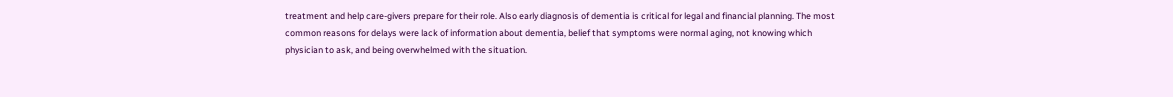treatment and help care-givers prepare for their role. Also early diagnosis of dementia is critical for legal and financial planning. The most common reasons for delays were lack of information about dementia, belief that symptoms were normal aging, not knowing which physician to ask, and being overwhelmed with the situation.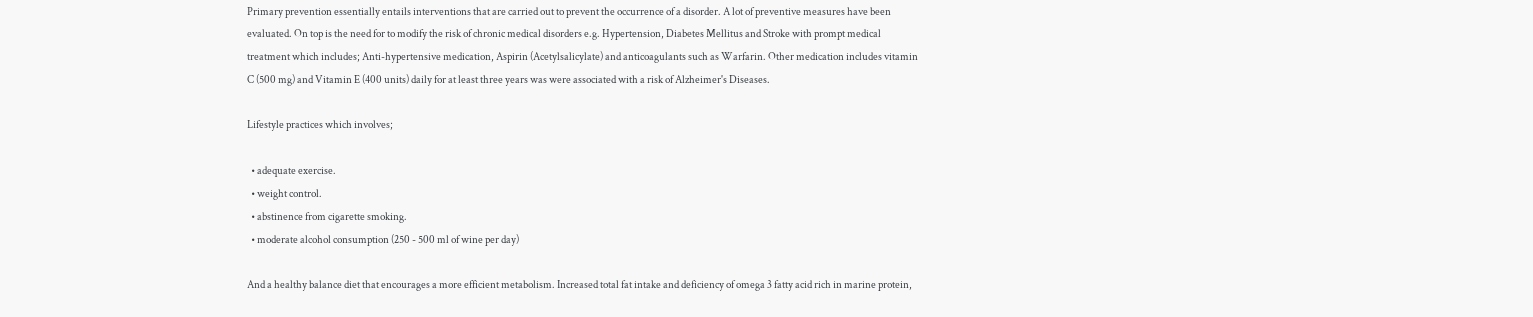Primary prevention essentially entails interventions that are carried out to prevent the occurrence of a disorder. A lot of preventive measures have been evaluated. On top is the need for to modify the risk of chronic medical disorders e.g. Hypertension, Diabetes Mellitus and Stroke with prompt medical treatment which includes; Anti-hypertensive medication, Aspirin (Acetylsalicylate) and anticoagulants such as Warfarin. Other medication includes vitamin C (500 mg) and Vitamin E (400 units) daily for at least three years was were associated with a risk of Alzheimer's Diseases.

Lifestyle practices which involves;

  • adequate exercise.
  • weight control.
  • abstinence from cigarette smoking.
  • moderate alcohol consumption (250 - 500 ml of wine per day)

And a healthy balance diet that encourages a more efficient metabolism. Increased total fat intake and deficiency of omega 3 fatty acid rich in marine protein,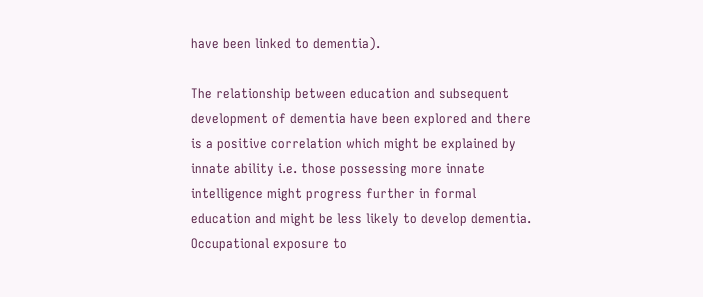have been linked to dementia).

The relationship between education and subsequent development of dementia have been explored and there is a positive correlation which might be explained by innate ability i.e. those possessing more innate intelligence might progress further in formal education and might be less likely to develop dementia. Occupational exposure to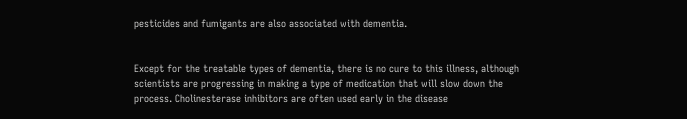pesticides and fumigants are also associated with dementia.


Except for the treatable types of dementia, there is no cure to this illness, although scientists are progressing in making a type of medication that will slow down the process. Cholinesterase inhibitors are often used early in the disease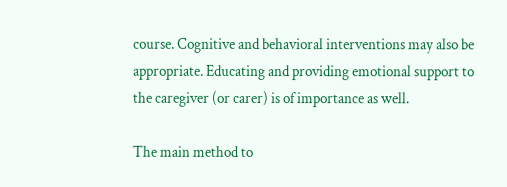course. Cognitive and behavioral interventions may also be appropriate. Educating and providing emotional support to the caregiver (or carer) is of importance as well.

The main method to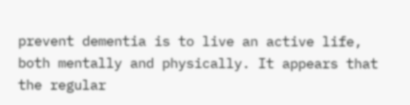prevent dementia is to live an active life, both mentally and physically. It appears that the regular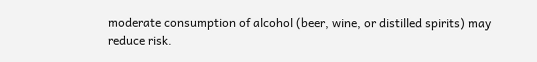moderate consumption of alcohol (beer, wine, or distilled spirits) may reduce risk.